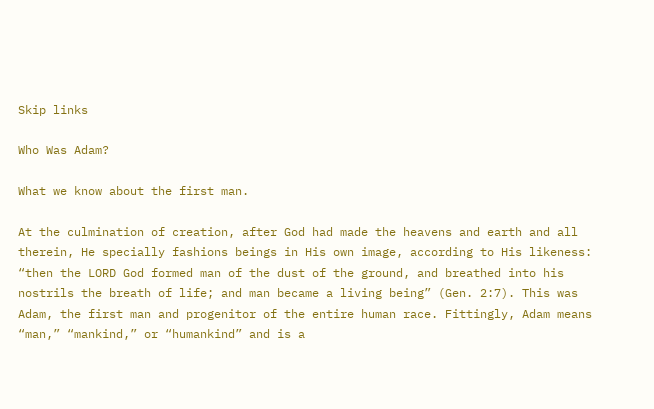Skip links

Who Was Adam?

What we know about the first man.

At the culmination of creation, after God had made the heavens and earth and all therein, He specially fashions beings in His own image, according to His likeness: “then the LORD God formed man of the dust of the ground, and breathed into his nostrils the breath of life; and man became a living being” (Gen. 2:7). This was Adam, the first man and progenitor of the entire human race. Fittingly, Adam means “man,” “mankind,” or “humankind” and is a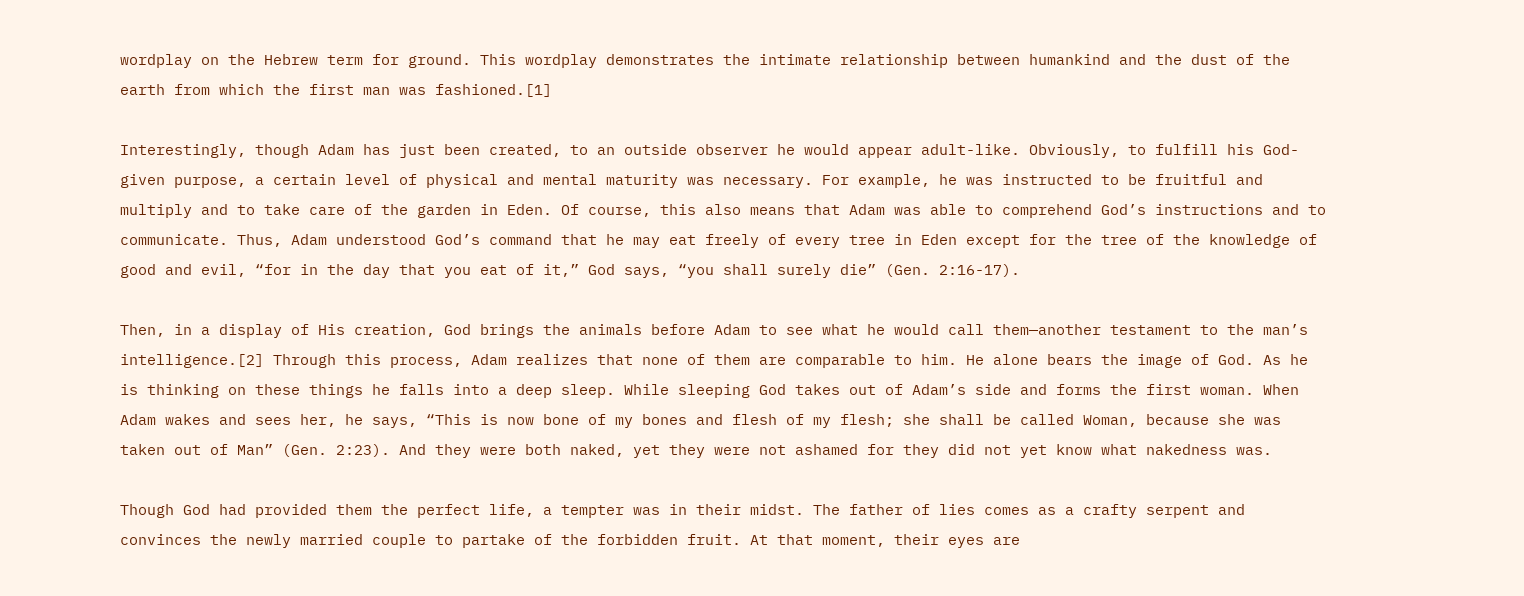wordplay on the Hebrew term for ground. This wordplay demonstrates the intimate relationship between humankind and the dust of the earth from which the first man was fashioned.[1]

Interestingly, though Adam has just been created, to an outside observer he would appear adult-like. Obviously, to fulfill his God-given purpose, a certain level of physical and mental maturity was necessary. For example, he was instructed to be fruitful and multiply and to take care of the garden in Eden. Of course, this also means that Adam was able to comprehend God’s instructions and to communicate. Thus, Adam understood God’s command that he may eat freely of every tree in Eden except for the tree of the knowledge of good and evil, “for in the day that you eat of it,” God says, “you shall surely die” (Gen. 2:16-17).

Then, in a display of His creation, God brings the animals before Adam to see what he would call them—another testament to the man’s intelligence.[2] Through this process, Adam realizes that none of them are comparable to him. He alone bears the image of God. As he is thinking on these things he falls into a deep sleep. While sleeping God takes out of Adam’s side and forms the first woman. When Adam wakes and sees her, he says, “This is now bone of my bones and flesh of my flesh; she shall be called Woman, because she was taken out of Man” (Gen. 2:23). And they were both naked, yet they were not ashamed for they did not yet know what nakedness was.

Though God had provided them the perfect life, a tempter was in their midst. The father of lies comes as a crafty serpent and convinces the newly married couple to partake of the forbidden fruit. At that moment, their eyes are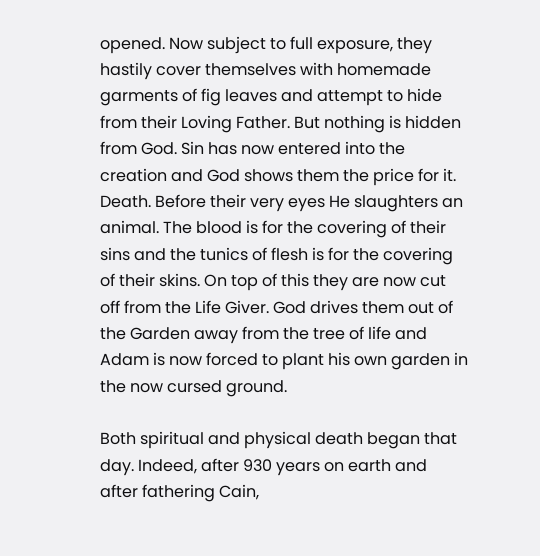opened. Now subject to full exposure, they hastily cover themselves with homemade garments of fig leaves and attempt to hide from their Loving Father. But nothing is hidden from God. Sin has now entered into the creation and God shows them the price for it. Death. Before their very eyes He slaughters an animal. The blood is for the covering of their sins and the tunics of flesh is for the covering of their skins. On top of this they are now cut off from the Life Giver. God drives them out of the Garden away from the tree of life and Adam is now forced to plant his own garden in the now cursed ground.

Both spiritual and physical death began that day. Indeed, after 930 years on earth and after fathering Cain,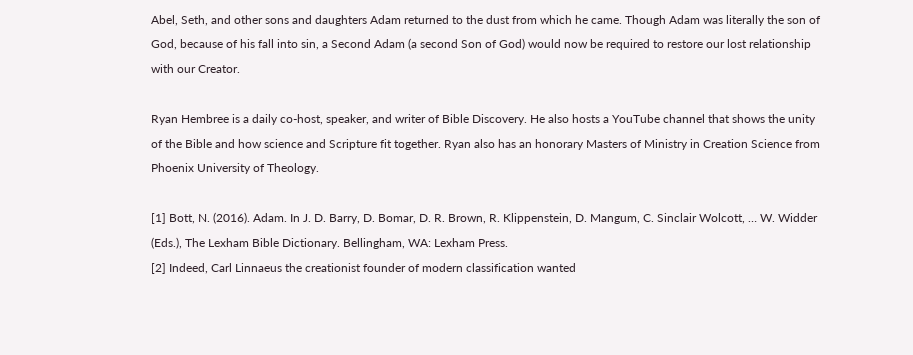Abel, Seth, and other sons and daughters Adam returned to the dust from which he came. Though Adam was literally the son of God, because of his fall into sin, a Second Adam (a second Son of God) would now be required to restore our lost relationship with our Creator.

Ryan Hembree is a daily co-host, speaker, and writer of Bible Discovery. He also hosts a YouTube channel that shows the unity of the Bible and how science and Scripture fit together. Ryan also has an honorary Masters of Ministry in Creation Science from Phoenix University of Theology.

[1] Bott, N. (2016). Adam. In J. D. Barry, D. Bomar, D. R. Brown, R. Klippenstein, D. Mangum, C. Sinclair Wolcott, … W. Widder (Eds.), The Lexham Bible Dictionary. Bellingham, WA: Lexham Press.
[2] Indeed, Carl Linnaeus the creationist founder of modern classification wanted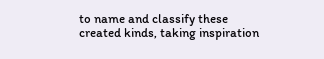to name and classify these created kinds, taking inspiration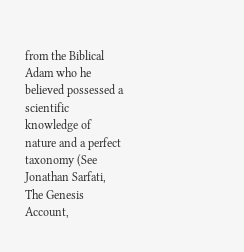from the Biblical Adam who he believed possessed a scientific knowledge of nature and a perfect taxonomy (See Jonathan Sarfati, The Genesis Account,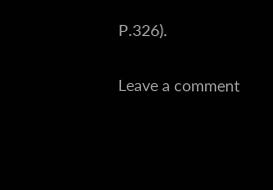P.326).

Leave a comment